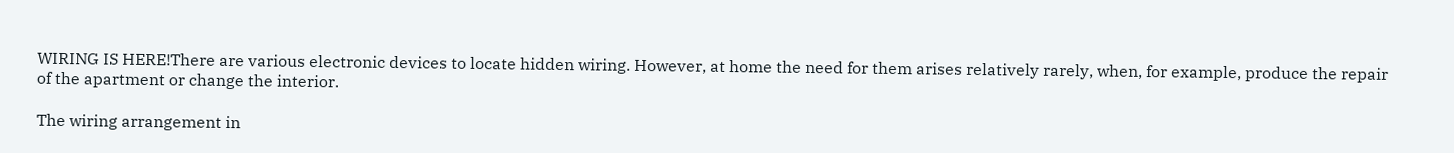WIRING IS HERE!There are various electronic devices to locate hidden wiring. However, at home the need for them arises relatively rarely, when, for example, produce the repair of the apartment or change the interior.

The wiring arrangement in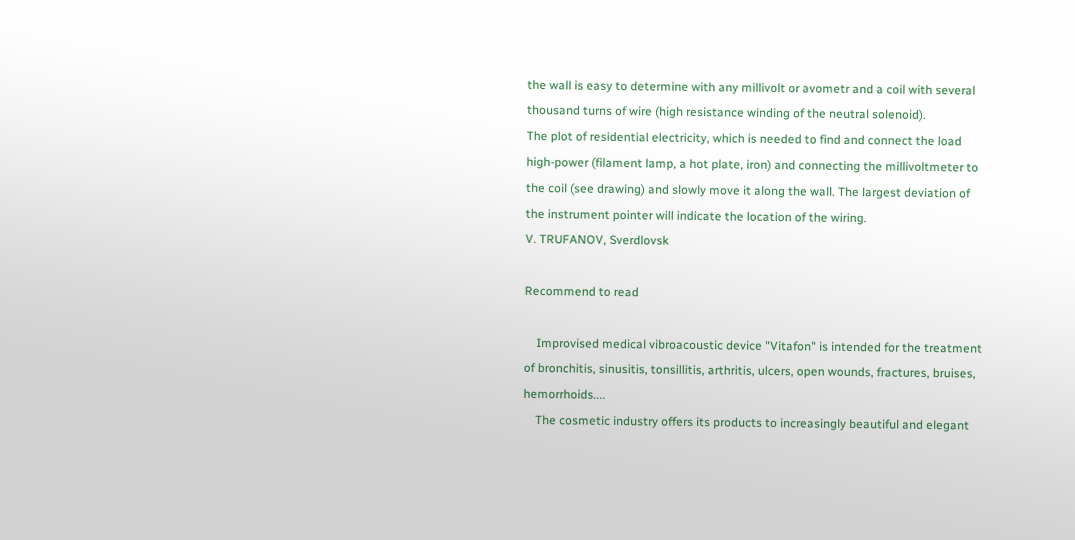the wall is easy to determine with any millivolt or avometr and a coil with several thousand turns of wire (high resistance winding of the neutral solenoid).
The plot of residential electricity, which is needed to find and connect the load high-power (filament lamp, a hot plate, iron) and connecting the millivoltmeter to the coil (see drawing) and slowly move it along the wall. The largest deviation of the instrument pointer will indicate the location of the wiring.
V. TRUFANOV, Sverdlovsk

Recommend to read

    Improvised medical vibroacoustic device "Vitafon" is intended for the treatment of bronchitis, sinusitis, tonsillitis, arthritis, ulcers, open wounds, fractures, bruises, hemorrhoids....
    The cosmetic industry offers its products to increasingly beautiful and elegant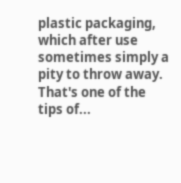plastic packaging, which after use sometimes simply a pity to throw away. That's one of the tips of...